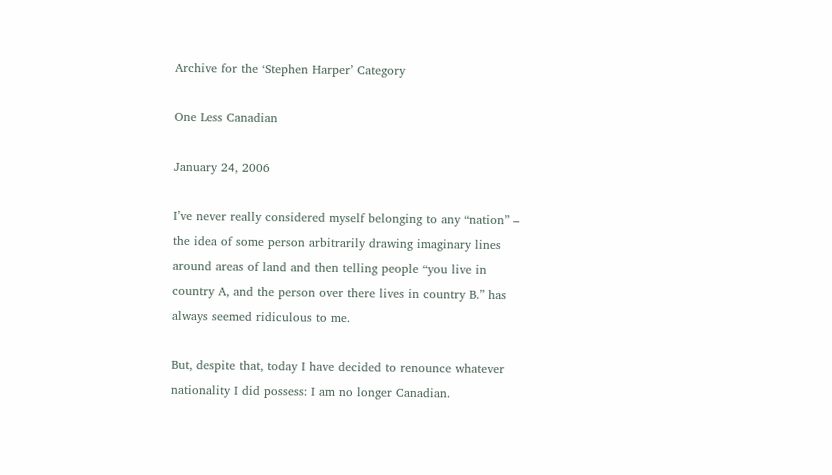Archive for the ‘Stephen Harper’ Category

One Less Canadian

January 24, 2006

I’ve never really considered myself belonging to any “nation” – the idea of some person arbitrarily drawing imaginary lines around areas of land and then telling people “you live in country A, and the person over there lives in country B.” has always seemed ridiculous to me.

But, despite that, today I have decided to renounce whatever nationality I did possess: I am no longer Canadian.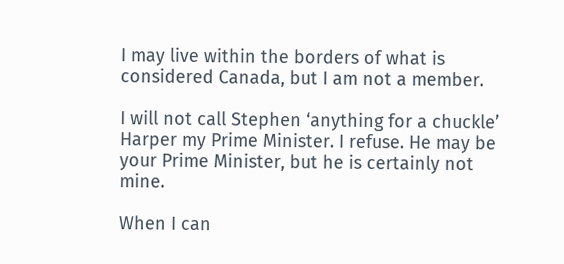I may live within the borders of what is considered Canada, but I am not a member.

I will not call Stephen ‘anything for a chuckle’ Harper my Prime Minister. I refuse. He may be your Prime Minister, but he is certainly not mine.

When I can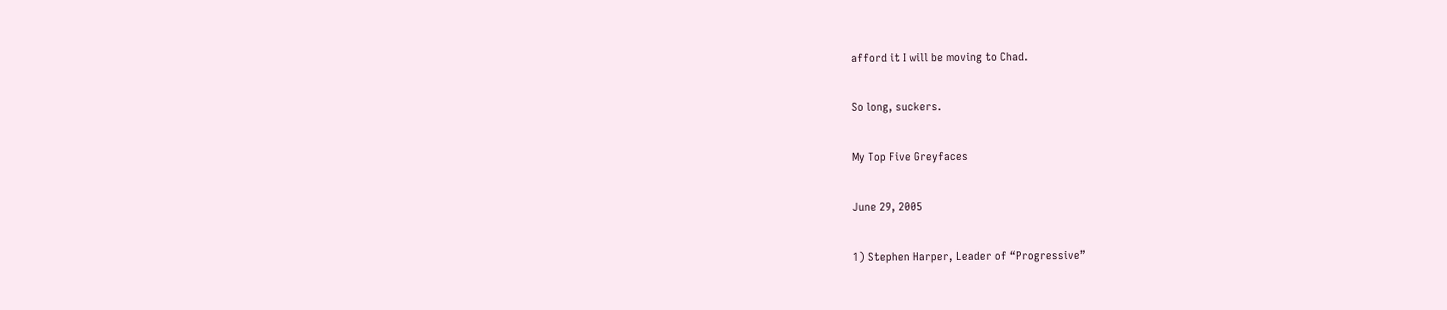afford it I will be moving to Chad.

So long, suckers.

My Top Five Greyfaces

June 29, 2005

1) Stephen Harper, Leader of “Progressive”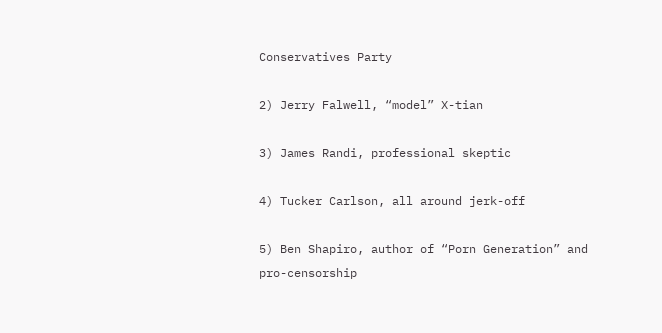Conservatives Party

2) Jerry Falwell, “model” X-tian

3) James Randi, professional skeptic

4) Tucker Carlson, all around jerk-off

5) Ben Shapiro, author of “Porn Generation” and pro-censorship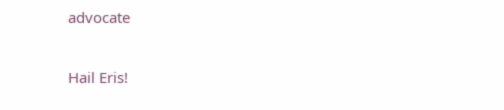advocate

Hail Eris!